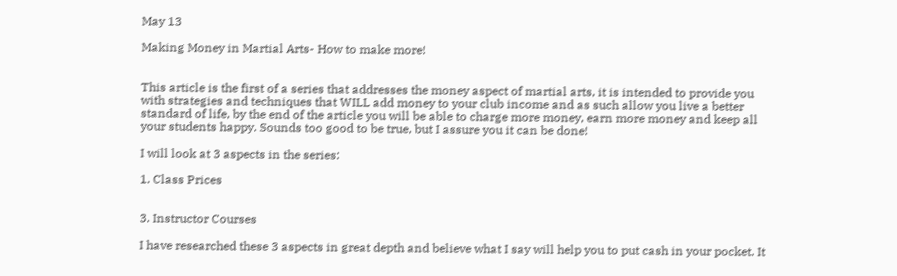May 13

Making Money in Martial Arts- How to make more!


This article is the first of a series that addresses the money aspect of martial arts, it is intended to provide you with strategies and techniques that WILL add money to your club income and as such allow you live a better standard of life, by the end of the article you will be able to charge more money, earn more money and keep all your students happy. Sounds too good to be true, but I assure you it can be done!

I will look at 3 aspects in the series:

1. Class Prices


3. Instructor Courses

I have researched these 3 aspects in great depth and believe what I say will help you to put cash in your pocket. It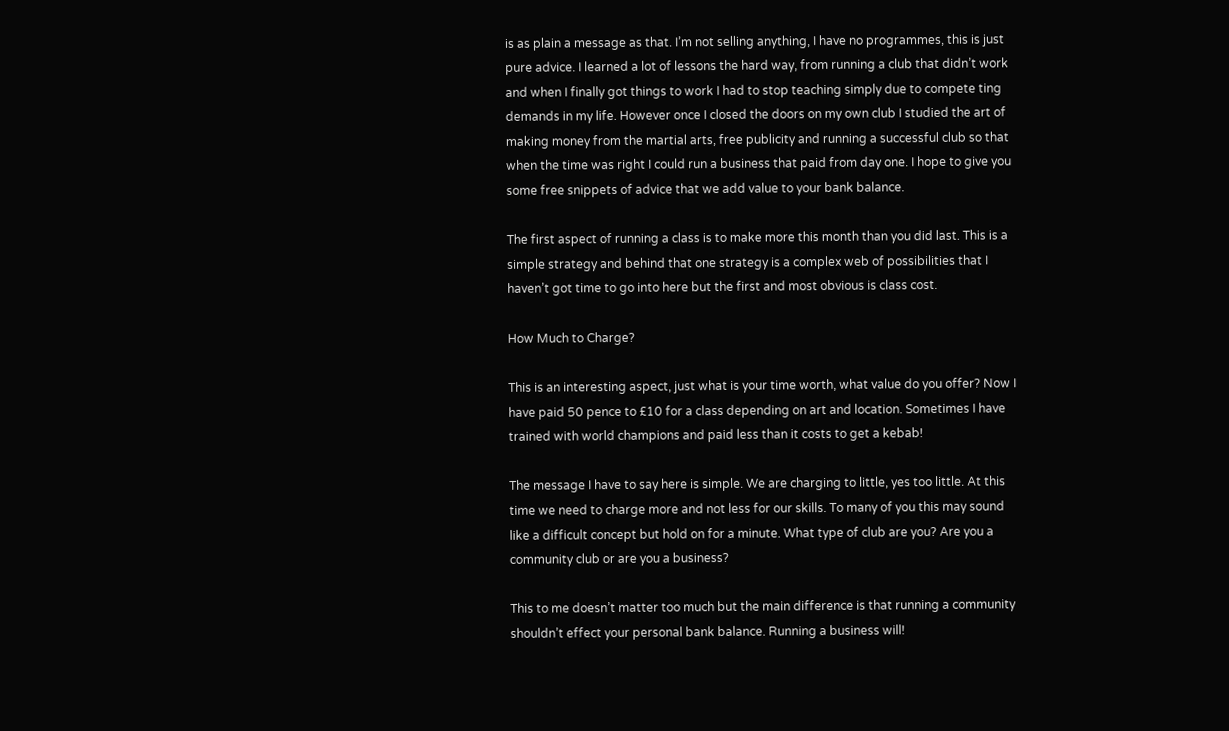is as plain a message as that. I’m not selling anything, I have no programmes, this is just pure advice. I learned a lot of lessons the hard way, from running a club that didn’t work and when I finally got things to work I had to stop teaching simply due to compete ting  demands in my life. However once I closed the doors on my own club I studied the art of making money from the martial arts, free publicity and running a successful club so that when the time was right I could run a business that paid from day one. I hope to give you some free snippets of advice that we add value to your bank balance.

The first aspect of running a class is to make more this month than you did last. This is a simple strategy and behind that one strategy is a complex web of possibilities that I haven’t got time to go into here but the first and most obvious is class cost.

How Much to Charge?

This is an interesting aspect, just what is your time worth, what value do you offer? Now I have paid 50 pence to £10 for a class depending on art and location. Sometimes I have trained with world champions and paid less than it costs to get a kebab!

The message I have to say here is simple. We are charging to little, yes too little. At this time we need to charge more and not less for our skills. To many of you this may sound like a difficult concept but hold on for a minute. What type of club are you? Are you a community club or are you a business?

This to me doesn’t matter too much but the main difference is that running a community shouldn’t effect your personal bank balance. Running a business will!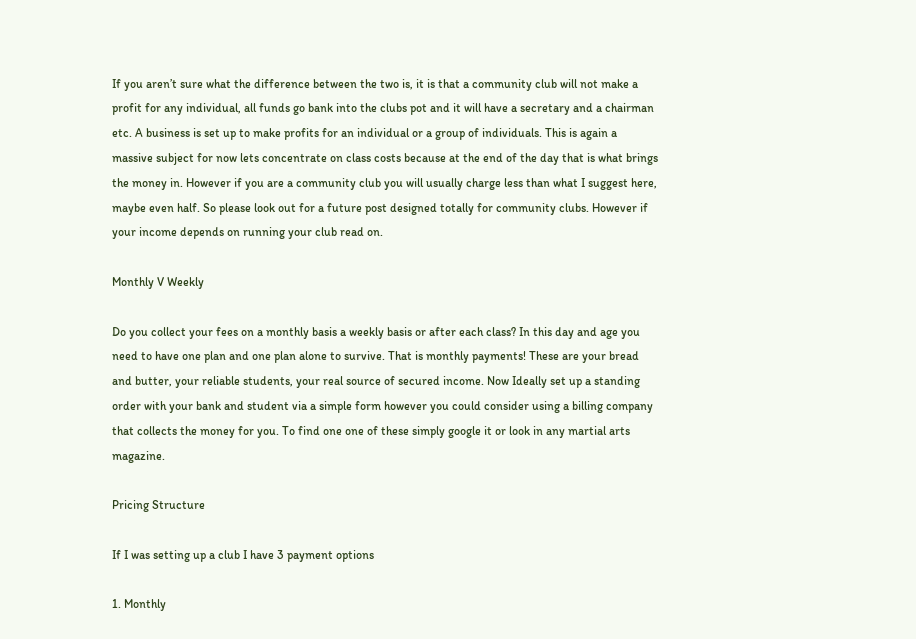If you aren’t sure what the difference between the two is, it is that a community club will not make a profit for any individual, all funds go bank into the clubs pot and it will have a secretary and a chairman etc. A business is set up to make profits for an individual or a group of individuals. This is again a massive subject for now lets concentrate on class costs because at the end of the day that is what brings the money in. However if you are a community club you will usually charge less than what I suggest here, maybe even half. So please look out for a future post designed totally for community clubs. However if your income depends on running your club read on.

Monthly V Weekly

Do you collect your fees on a monthly basis a weekly basis or after each class? In this day and age you need to have one plan and one plan alone to survive. That is monthly payments! These are your bread and butter, your reliable students, your real source of secured income. Now Ideally set up a standing order with your bank and student via a simple form however you could consider using a billing company that collects the money for you. To find one one of these simply google it or look in any martial arts magazine.

Pricing Structure

If I was setting up a club I have 3 payment options

1. Monthly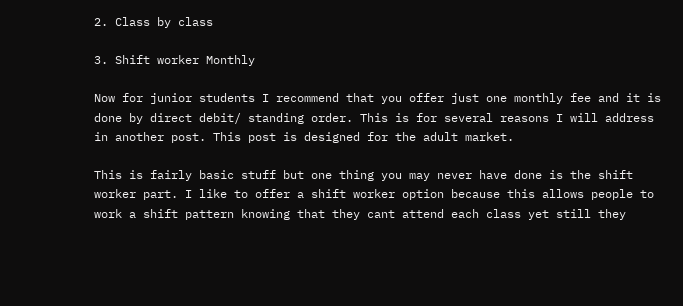2. Class by class

3. Shift worker Monthly

Now for junior students I recommend that you offer just one monthly fee and it is done by direct debit/ standing order. This is for several reasons I will address in another post. This post is designed for the adult market.

This is fairly basic stuff but one thing you may never have done is the shift worker part. I like to offer a shift worker option because this allows people to work a shift pattern knowing that they cant attend each class yet still they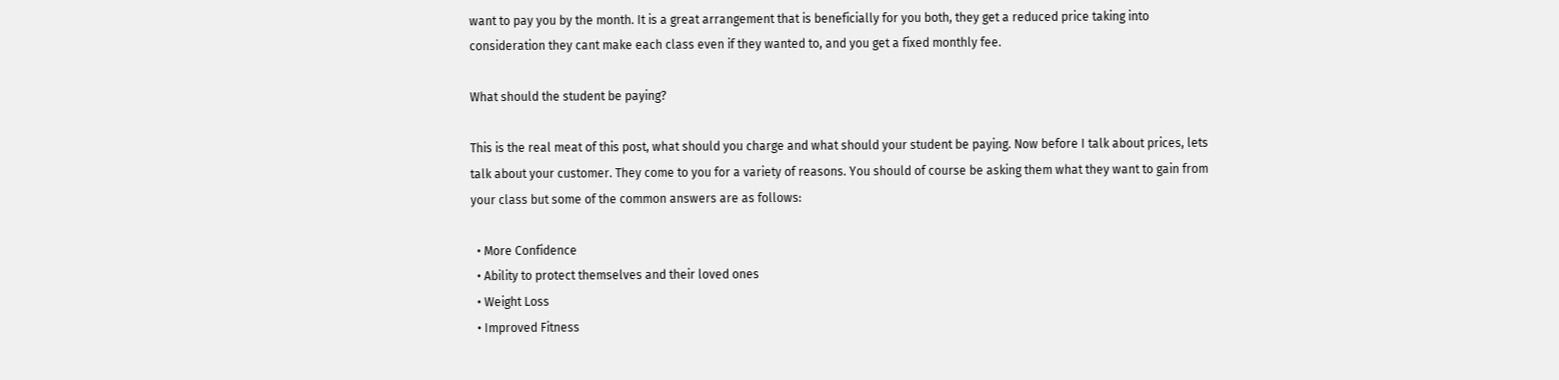want to pay you by the month. It is a great arrangement that is beneficially for you both, they get a reduced price taking into consideration they cant make each class even if they wanted to, and you get a fixed monthly fee.

What should the student be paying?

This is the real meat of this post, what should you charge and what should your student be paying. Now before I talk about prices, lets talk about your customer. They come to you for a variety of reasons. You should of course be asking them what they want to gain from your class but some of the common answers are as follows:

  • More Confidence
  • Ability to protect themselves and their loved ones
  • Weight Loss
  • Improved Fitness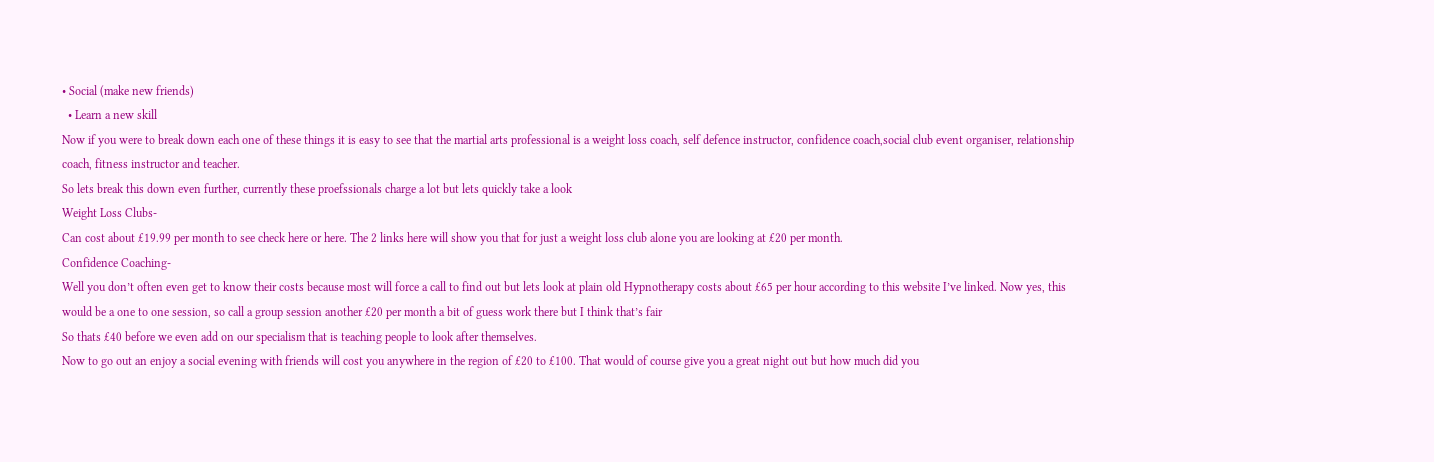• Social (make new friends)
  • Learn a new skill
Now if you were to break down each one of these things it is easy to see that the martial arts professional is a weight loss coach, self defence instructor, confidence coach,social club event organiser, relationship coach, fitness instructor and teacher.
So lets break this down even further, currently these proefssionals charge a lot but lets quickly take a look
Weight Loss Clubs-
Can cost about £19.99 per month to see check here or here. The 2 links here will show you that for just a weight loss club alone you are looking at £20 per month.
Confidence Coaching-
Well you don’t often even get to know their costs because most will force a call to find out but lets look at plain old Hypnotherapy costs about £65 per hour according to this website I’ve linked. Now yes, this would be a one to one session, so call a group session another £20 per month a bit of guess work there but I think that’s fair
So thats £40 before we even add on our specialism that is teaching people to look after themselves.
Now to go out an enjoy a social evening with friends will cost you anywhere in the region of £20 to £100. That would of course give you a great night out but how much did you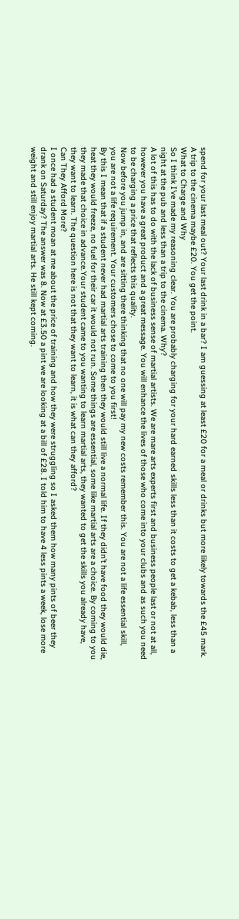spend for your last meal out? Your last drink in a bar? I am guessing at least £20 for a meal or drinks but more likely towards the £45 mark. A trip to the cinema maybe £20. You get the point.
What to Charge and Why
So I think I’ve made my reasoning clear. You are probably charging for your hard earned skills less than it costs to get a kebab, less than a night at the pub and less than a trip to the cinema. Why?
A lot of this has to do with the lack of business sense of martial artists. We are mare arts experts first and business people last or not at all, however you have a great product and a great message. You will enhance the lives of those who come into your clubs and as such you need to be charging a price that reflects this quality.
Now before you jump in, and are sitting there thinking that no one will pay my new costs remember this. You are not a life essential skill, you are not a life requirement. Your customers chose to come to you first!
By this I mean that if a student never had martial arts training then they would still live a normal life. If they didn’t have food they would die, heat they would freeze, no fuel for their car it would not run. Some things are essential, some like martial arts are a choice. By coming to you they made that choice in advance.Your student came to you wanting to learn martial arts, they wanted to get the skills you already have, they want to learn. The question here is not that they want to learn, it is what can they afford?
Can They Afford More?
I once had a student moan at me about the price of training and how they were struggling so I asked them how many pints of beer they drank on Saturday? The answer was 8. Now at £3.50 a pint we are looking at a bill of £28. I told him to have 4 less pints a week, lose more weight and still enjoy martial arts. He still kept coming.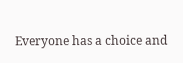Everyone has a choice and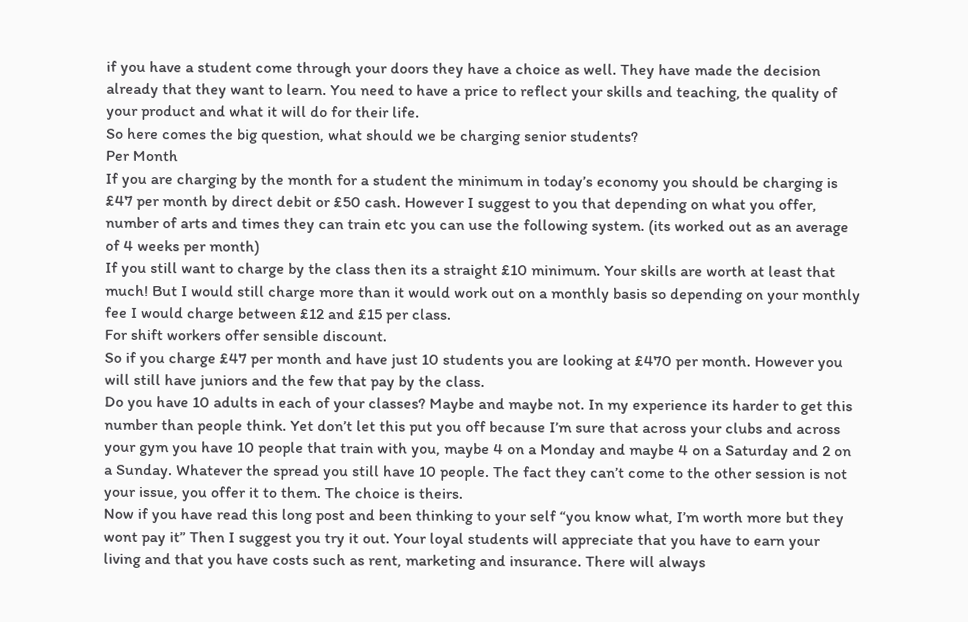if you have a student come through your doors they have a choice as well. They have made the decision already that they want to learn. You need to have a price to reflect your skills and teaching, the quality of your product and what it will do for their life.
So here comes the big question, what should we be charging senior students?
Per Month
If you are charging by the month for a student the minimum in today’s economy you should be charging is £47 per month by direct debit or £50 cash. However I suggest to you that depending on what you offer, number of arts and times they can train etc you can use the following system. (its worked out as an average of 4 weeks per month)
If you still want to charge by the class then its a straight £10 minimum. Your skills are worth at least that much! But I would still charge more than it would work out on a monthly basis so depending on your monthly fee I would charge between £12 and £15 per class.
For shift workers offer sensible discount.
So if you charge £47 per month and have just 10 students you are looking at £470 per month. However you will still have juniors and the few that pay by the class.
Do you have 10 adults in each of your classes? Maybe and maybe not. In my experience its harder to get this number than people think. Yet don’t let this put you off because I’m sure that across your clubs and across your gym you have 10 people that train with you, maybe 4 on a Monday and maybe 4 on a Saturday and 2 on a Sunday. Whatever the spread you still have 10 people. The fact they can’t come to the other session is not your issue, you offer it to them. The choice is theirs.
Now if you have read this long post and been thinking to your self “you know what, I’m worth more but they wont pay it” Then I suggest you try it out. Your loyal students will appreciate that you have to earn your living and that you have costs such as rent, marketing and insurance. There will always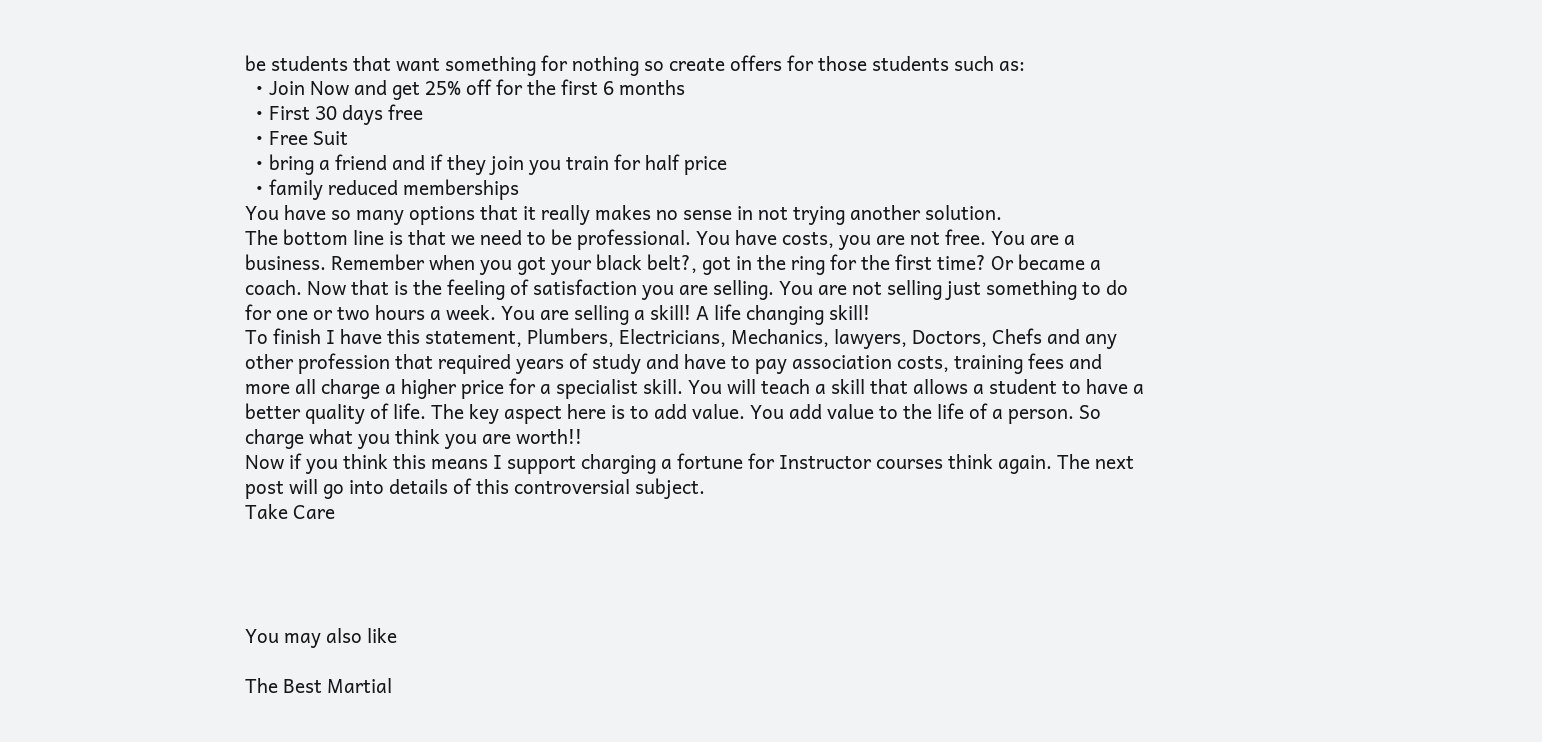be students that want something for nothing so create offers for those students such as:
  • Join Now and get 25% off for the first 6 months
  • First 30 days free
  • Free Suit
  • bring a friend and if they join you train for half price
  • family reduced memberships
You have so many options that it really makes no sense in not trying another solution.
The bottom line is that we need to be professional. You have costs, you are not free. You are a business. Remember when you got your black belt?, got in the ring for the first time? Or became a coach. Now that is the feeling of satisfaction you are selling. You are not selling just something to do for one or two hours a week. You are selling a skill! A life changing skill!
To finish I have this statement, Plumbers, Electricians, Mechanics, lawyers, Doctors, Chefs and any other profession that required years of study and have to pay association costs, training fees and more all charge a higher price for a specialist skill. You will teach a skill that allows a student to have a better quality of life. The key aspect here is to add value. You add value to the life of a person. So charge what you think you are worth!!
Now if you think this means I support charging a fortune for Instructor courses think again. The next post will go into details of this controversial subject.
Take Care




You may also like

The Best Martial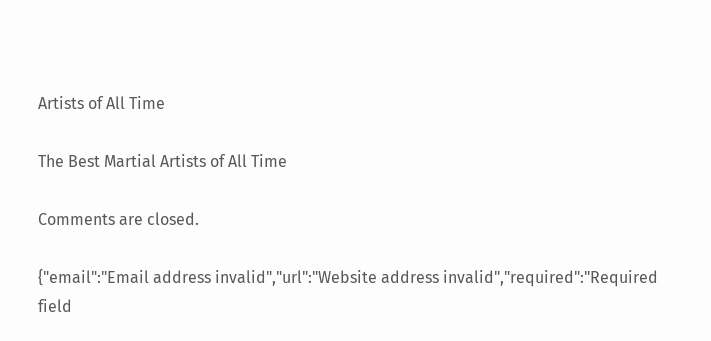Artists of All Time

The Best Martial Artists of All Time

Comments are closed.

{"email":"Email address invalid","url":"Website address invalid","required":"Required field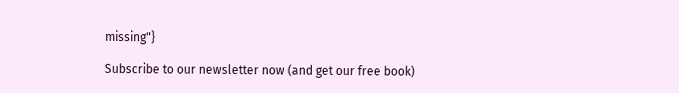missing"}

Subscribe to our newsletter now (and get our free book)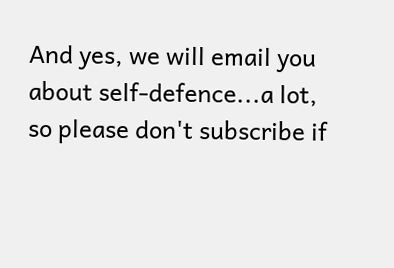And yes, we will email you about self-defence...a lot, so please don't subscribe if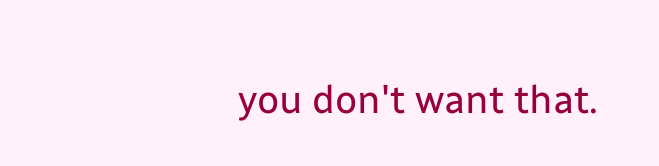you don't want that.